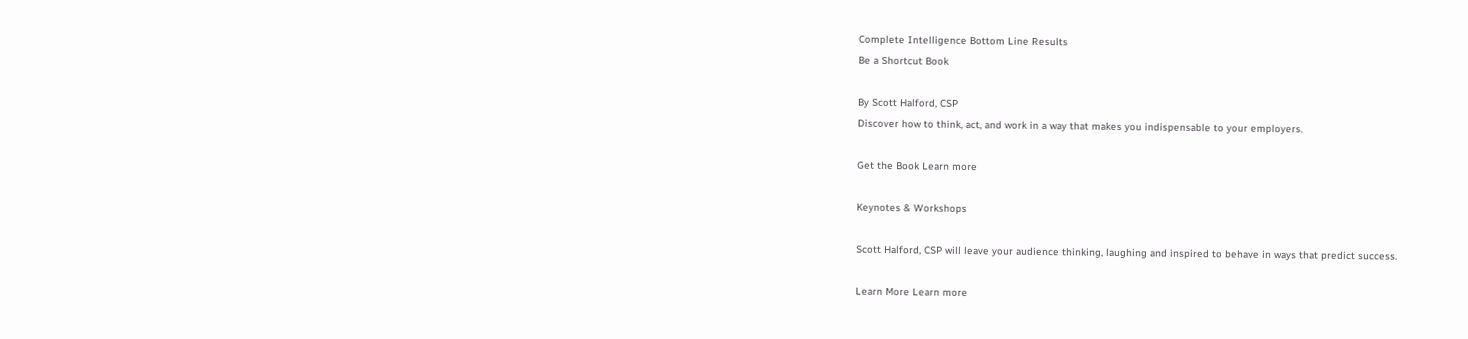Complete Intelligence Bottom Line Results
Be a Shortcut Book

By Scott Halford, CSP
Discover how to think, act, and work in a way that makes you indispensable to your employers.

Get the Book Learn more

Keynotes & Workshops

Scott Halford, CSP will leave your audience thinking, laughing and inspired to behave in ways that predict success.

Learn More Learn more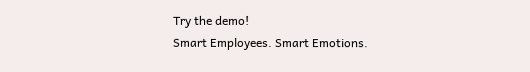Try the demo!
Smart Employees. Smart Emotions.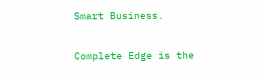Smart Business.

Complete Edge is the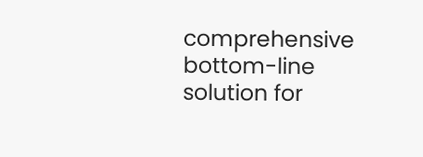comprehensive bottom-line solution for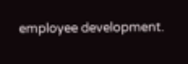employee development.